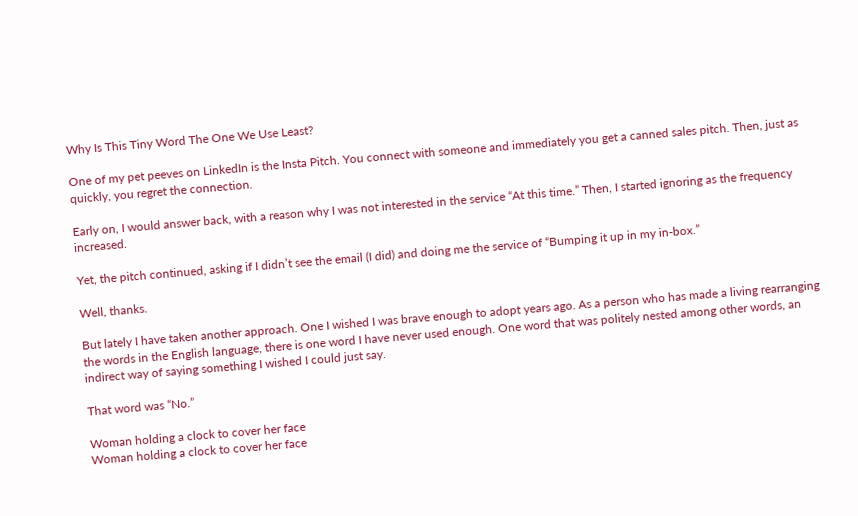Why Is This Tiny Word The One We Use Least?

One of my pet peeves on LinkedIn is the Insta Pitch. You connect with someone and immediately you get a canned sales pitch. Then, just as quickly, you regret the connection.

Early on, I would answer back, with a reason why I was not interested in the service “At this time.” Then, I started ignoring as the frequency increased.

Yet, the pitch continued, asking if I didn’t see the email (I did) and doing me the service of “Bumping it up in my in-box.”

Well, thanks.

But lately I have taken another approach. One I wished I was brave enough to adopt years ago. As a person who has made a living rearranging the words in the English language, there is one word I have never used enough. One word that was politely nested among other words, an indirect way of saying something I wished I could just say.

That word was “No.”

Woman holding a clock to cover her face
Woman holding a clock to cover her face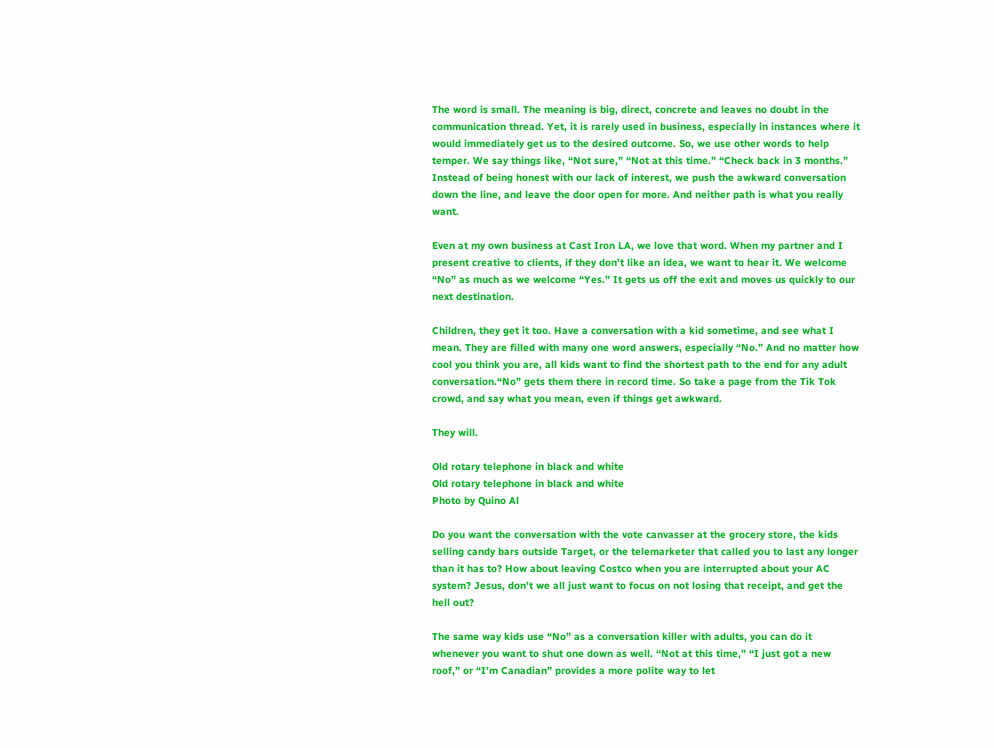The word is small. The meaning is big, direct, concrete and leaves no doubt in the communication thread. Yet, it is rarely used in business, especially in instances where it would immediately get us to the desired outcome. So, we use other words to help temper. We say things like, “Not sure,” “Not at this time.” “Check back in 3 months.” Instead of being honest with our lack of interest, we push the awkward conversation down the line, and leave the door open for more. And neither path is what you really want.

Even at my own business at Cast Iron LA, we love that word. When my partner and I present creative to clients, if they don’t like an idea, we want to hear it. We welcome “No” as much as we welcome “Yes.” It gets us off the exit and moves us quickly to our next destination.

Children, they get it too. Have a conversation with a kid sometime, and see what I mean. They are filled with many one word answers, especially “No.” And no matter how cool you think you are, all kids want to find the shortest path to the end for any adult conversation.“No” gets them there in record time. So take a page from the Tik Tok crowd, and say what you mean, even if things get awkward.

They will.

Old rotary telephone in black and white
Old rotary telephone in black and white
Photo by Quino Al

Do you want the conversation with the vote canvasser at the grocery store, the kids selling candy bars outside Target, or the telemarketer that called you to last any longer than it has to? How about leaving Costco when you are interrupted about your AC system? Jesus, don’t we all just want to focus on not losing that receipt, and get the hell out?

The same way kids use “No” as a conversation killer with adults, you can do it whenever you want to shut one down as well. “Not at this time,” “I just got a new roof,” or “I’m Canadian” provides a more polite way to let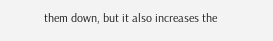them down, but it also increases the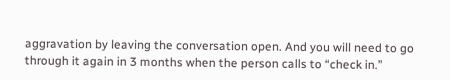aggravation by leaving the conversation open. And you will need to go through it again in 3 months when the person calls to “check in.”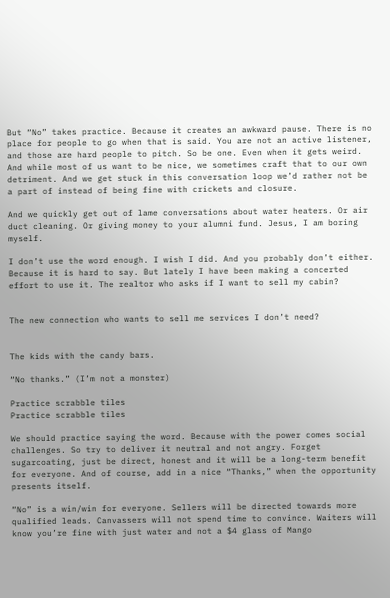But “No” takes practice. Because it creates an awkward pause. There is no place for people to go when that is said. You are not an active listener, and those are hard people to pitch. So be one. Even when it gets weird. And while most of us want to be nice, we sometimes craft that to our own detriment. And we get stuck in this conversation loop we’d rather not be a part of instead of being fine with crickets and closure.

And we quickly get out of lame conversations about water heaters. Or air duct cleaning. Or giving money to your alumni fund. Jesus, I am boring myself.

I don’t use the word enough. I wish I did. And you probably don’t either. Because it is hard to say. But lately I have been making a concerted effort to use it. The realtor who asks if I want to sell my cabin?


The new connection who wants to sell me services I don’t need?


The kids with the candy bars.

“No thanks.” (I’m not a monster)

Practice scrabble tiles
Practice scrabble tiles

We should practice saying the word. Because with the power comes social challenges. So try to deliver it neutral and not angry. Forget sugarcoating, just be direct, honest and it will be a long-term benefit for everyone. And of course, add in a nice “Thanks,” when the opportunity presents itself.

“No” is a win/win for everyone. Sellers will be directed towards more qualified leads. Canvassers will not spend time to convince. Waiters will know you’re fine with just water and not a $4 glass of Mango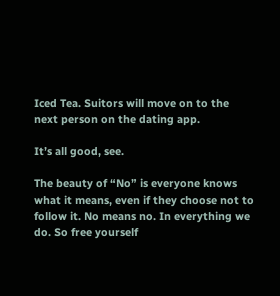Iced Tea. Suitors will move on to the next person on the dating app.

It’s all good, see.

The beauty of “No” is everyone knows what it means, even if they choose not to follow it. No means no. In everything we do. So free yourself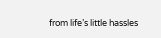from life’s little hassles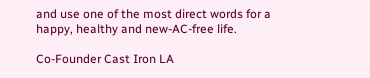and use one of the most direct words for a happy, healthy and new-AC-free life.

Co-Founder Cast Iron LA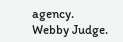agency. Webby Judge.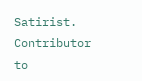Satirist. Contributor to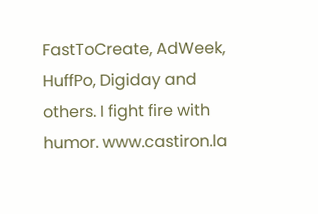FastToCreate, AdWeek, HuffPo, Digiday and others. I fight fire with humor. www.castiron.la